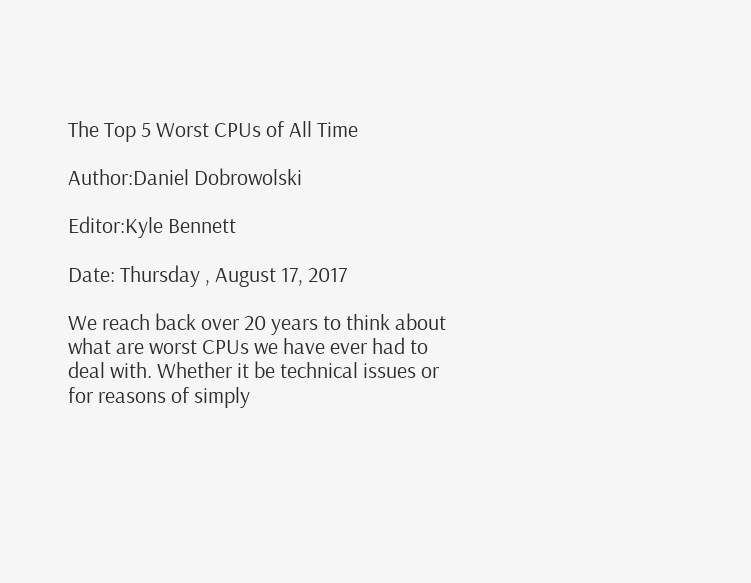The Top 5 Worst CPUs of All Time

Author:Daniel Dobrowolski

Editor:Kyle Bennett

Date: Thursday , August 17, 2017

We reach back over 20 years to think about what are worst CPUs we have ever had to deal with. Whether it be technical issues or for reasons of simply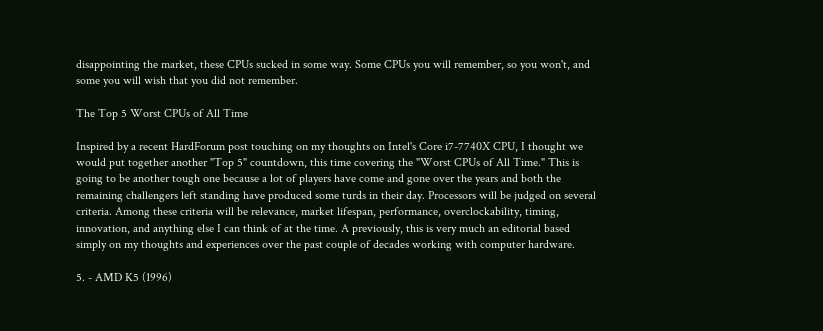disappointing the market, these CPUs sucked in some way. Some CPUs you will remember, so you won't, and some you will wish that you did not remember.

The Top 5 Worst CPUs of All Time

Inspired by a recent HardForum post touching on my thoughts on Intel's Core i7-7740X CPU, I thought we would put together another "Top 5" countdown, this time covering the "Worst CPUs of All Time." This is going to be another tough one because a lot of players have come and gone over the years and both the remaining challengers left standing have produced some turds in their day. Processors will be judged on several criteria. Among these criteria will be relevance, market lifespan, performance, overclockability, timing, innovation, and anything else I can think of at the time. A previously, this is very much an editorial based simply on my thoughts and experiences over the past couple of decades working with computer hardware.

5. - AMD K5 (1996)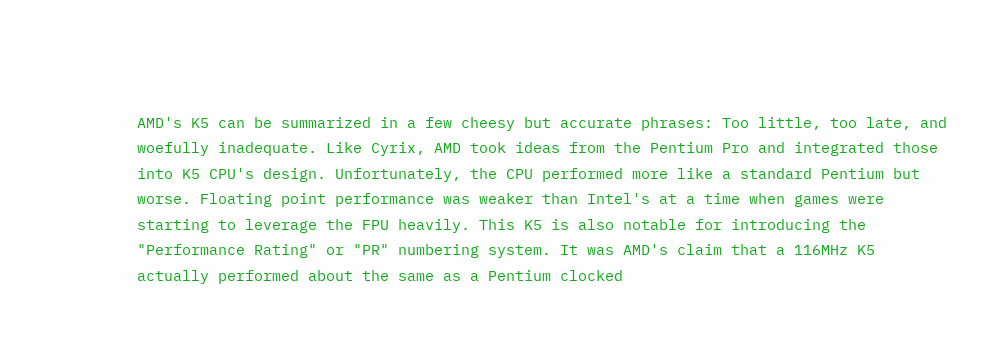AMD's K5 can be summarized in a few cheesy but accurate phrases: Too little, too late, and woefully inadequate. Like Cyrix, AMD took ideas from the Pentium Pro and integrated those into K5 CPU's design. Unfortunately, the CPU performed more like a standard Pentium but worse. Floating point performance was weaker than Intel's at a time when games were starting to leverage the FPU heavily. This K5 is also notable for introducing the "Performance Rating" or "PR" numbering system. It was AMD's claim that a 116MHz K5 actually performed about the same as a Pentium clocked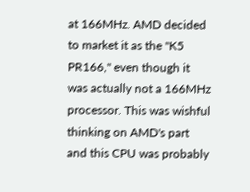at 166MHz. AMD decided to market it as the "K5 PR166," even though it was actually not a 166MHz processor. This was wishful thinking on AMD's part and this CPU was probably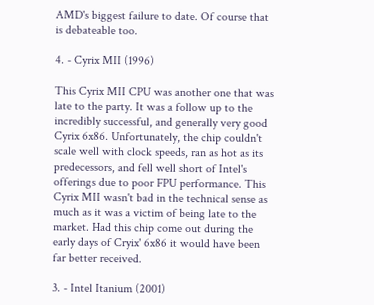AMD's biggest failure to date. Of course that is debateable too.

4. - Cyrix MII (1996)

This Cyrix MII CPU was another one that was late to the party. It was a follow up to the incredibly successful, and generally very good Cyrix 6x86. Unfortunately, the chip couldn't scale well with clock speeds, ran as hot as its predecessors, and fell well short of Intel's offerings due to poor FPU performance. This Cyrix MII wasn't bad in the technical sense as much as it was a victim of being late to the market. Had this chip come out during the early days of Cryix' 6x86 it would have been far better received.

3. - Intel Itanium (2001)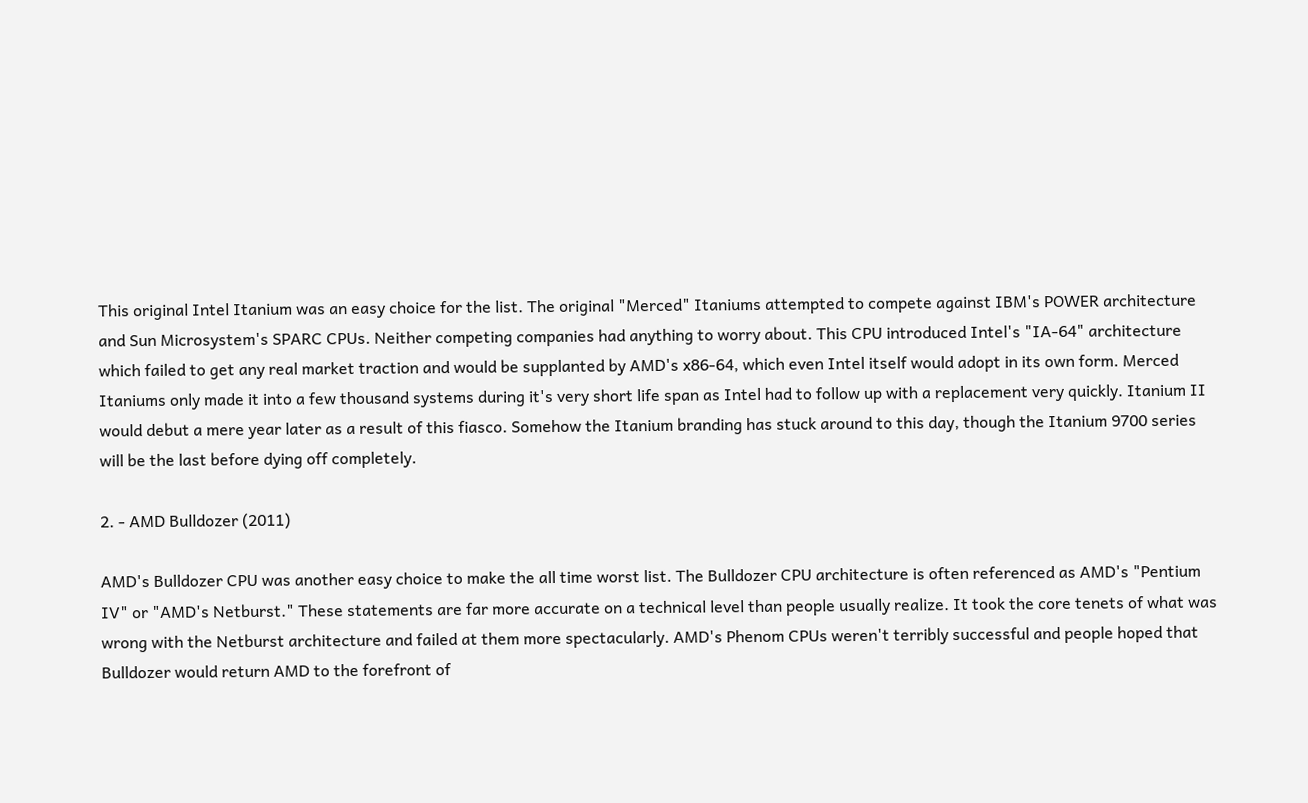This original Intel Itanium was an easy choice for the list. The original "Merced" Itaniums attempted to compete against IBM's POWER architecture and Sun Microsystem's SPARC CPUs. Neither competing companies had anything to worry about. This CPU introduced Intel's "IA-64" architecture which failed to get any real market traction and would be supplanted by AMD's x86-64, which even Intel itself would adopt in its own form. Merced Itaniums only made it into a few thousand systems during it's very short life span as Intel had to follow up with a replacement very quickly. Itanium II would debut a mere year later as a result of this fiasco. Somehow the Itanium branding has stuck around to this day, though the Itanium 9700 series will be the last before dying off completely.

2. - AMD Bulldozer (2011)

AMD's Bulldozer CPU was another easy choice to make the all time worst list. The Bulldozer CPU architecture is often referenced as AMD's "Pentium IV" or "AMD's Netburst." These statements are far more accurate on a technical level than people usually realize. It took the core tenets of what was wrong with the Netburst architecture and failed at them more spectacularly. AMD's Phenom CPUs weren't terribly successful and people hoped that Bulldozer would return AMD to the forefront of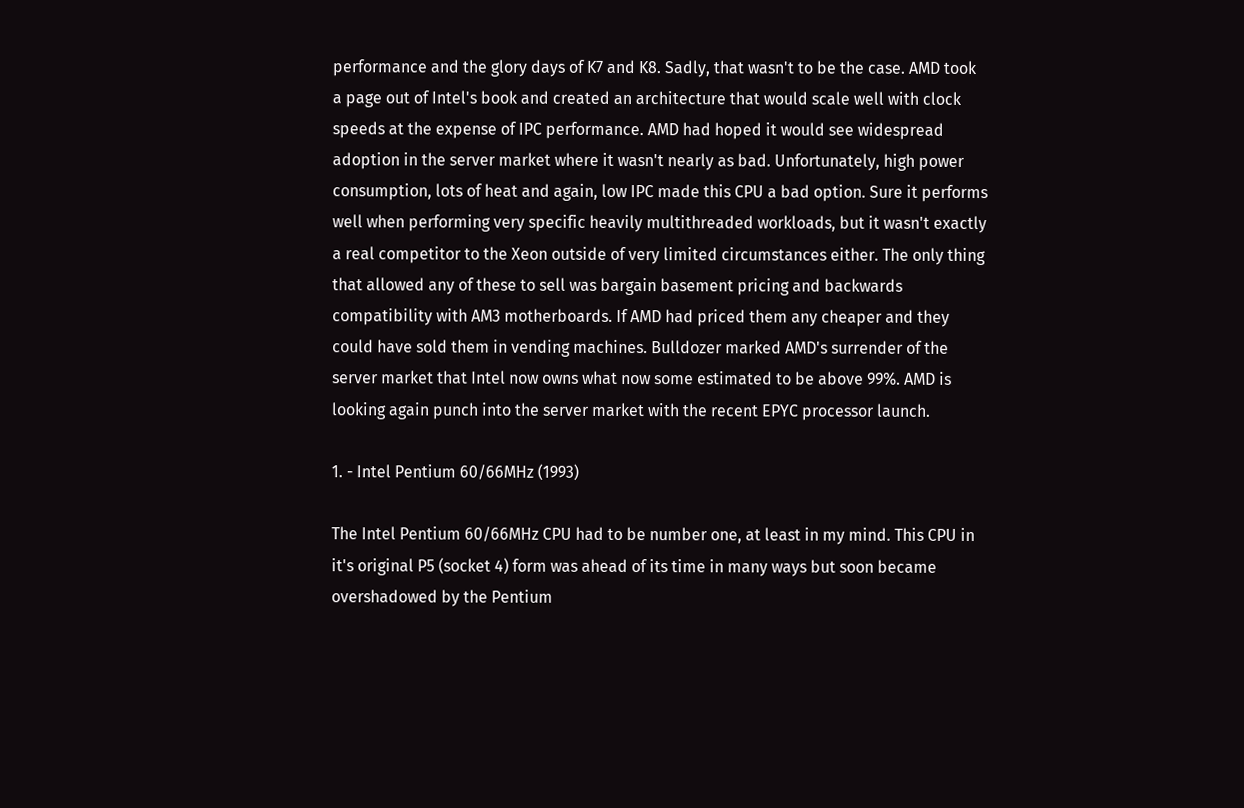performance and the glory days of K7 and K8. Sadly, that wasn't to be the case. AMD took a page out of Intel's book and created an architecture that would scale well with clock speeds at the expense of IPC performance. AMD had hoped it would see widespread adoption in the server market where it wasn't nearly as bad. Unfortunately, high power consumption, lots of heat and again, low IPC made this CPU a bad option. Sure it performs well when performing very specific heavily multithreaded workloads, but it wasn't exactly a real competitor to the Xeon outside of very limited circumstances either. The only thing that allowed any of these to sell was bargain basement pricing and backwards compatibility with AM3 motherboards. If AMD had priced them any cheaper and they could have sold them in vending machines. Bulldozer marked AMD's surrender of the server market that Intel now owns what now some estimated to be above 99%. AMD is looking again punch into the server market with the recent EPYC processor launch.

1. - Intel Pentium 60/66MHz (1993)

The Intel Pentium 60/66MHz CPU had to be number one, at least in my mind. This CPU in it's original P5 (socket 4) form was ahead of its time in many ways but soon became overshadowed by the Pentium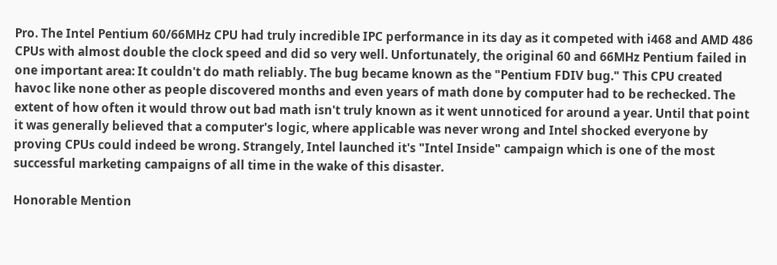Pro. The Intel Pentium 60/66MHz CPU had truly incredible IPC performance in its day as it competed with i468 and AMD 486 CPUs with almost double the clock speed and did so very well. Unfortunately, the original 60 and 66MHz Pentium failed in one important area: It couldn't do math reliably. The bug became known as the "Pentium FDIV bug." This CPU created havoc like none other as people discovered months and even years of math done by computer had to be rechecked. The extent of how often it would throw out bad math isn't truly known as it went unnoticed for around a year. Until that point it was generally believed that a computer's logic, where applicable was never wrong and Intel shocked everyone by proving CPUs could indeed be wrong. Strangely, Intel launched it's "Intel Inside" campaign which is one of the most successful marketing campaigns of all time in the wake of this disaster.

Honorable Mention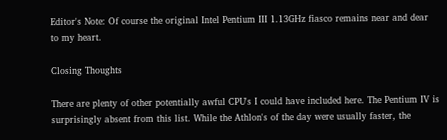Editor's Note: Of course the original Intel Pentium III 1.13GHz fiasco remains near and dear to my heart.

Closing Thoughts

There are plenty of other potentially awful CPU's I could have included here. The Pentium IV is surprisingly absent from this list. While the Athlon's of the day were usually faster, the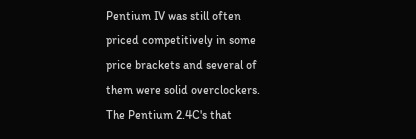Pentium IV was still often priced competitively in some price brackets and several of them were solid overclockers. The Pentium 2.4C's that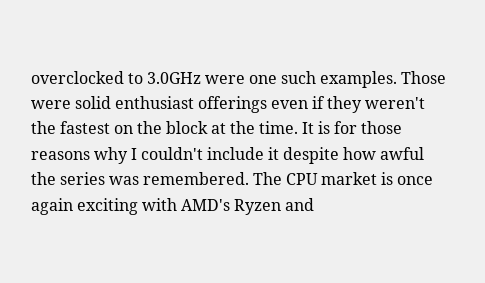overclocked to 3.0GHz were one such examples. Those were solid enthusiast offerings even if they weren't the fastest on the block at the time. It is for those reasons why I couldn't include it despite how awful the series was remembered. The CPU market is once again exciting with AMD's Ryzen and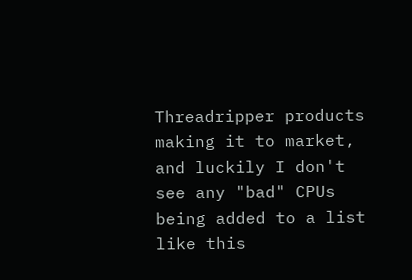Threadripper products making it to market, and luckily I don't see any "bad" CPUs being added to a list like this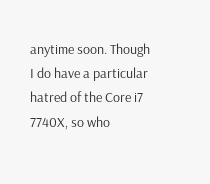anytime soon. Though I do have a particular hatred of the Core i7 7740X, so who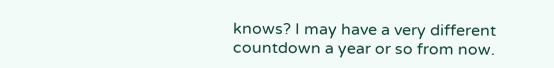knows? I may have a very different countdown a year or so from now.